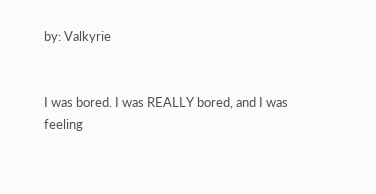by: Valkyrie


I was bored. I was REALLY bored, and I was feeling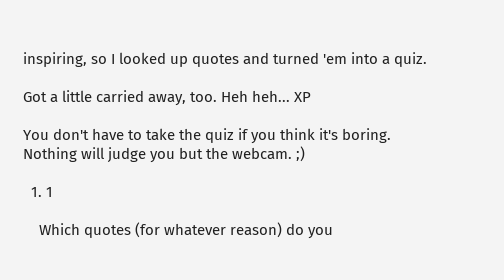inspiring, so I looked up quotes and turned 'em into a quiz.

Got a little carried away, too. Heh heh... XP

You don't have to take the quiz if you think it's boring. Nothing will judge you but the webcam. ;)

  1. 1

    Which quotes (for whatever reason) do you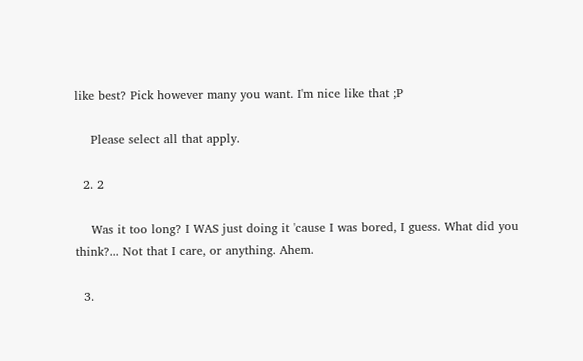like best? Pick however many you want. I'm nice like that ;P

    Please select all that apply.

  2. 2

    Was it too long? I WAS just doing it 'cause I was bored, I guess. What did you think?... Not that I care, or anything. Ahem.

  3.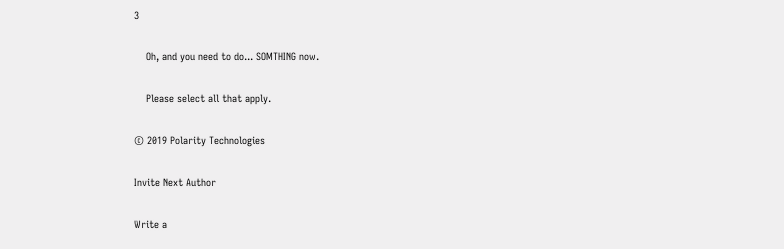3

    Oh, and you need to do... SOMTHING now.

    Please select all that apply.

© 2019 Polarity Technologies

Invite Next Author

Write a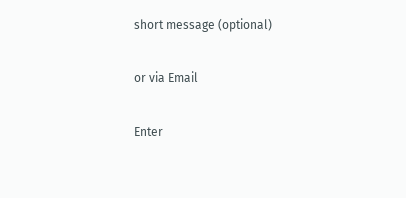short message (optional)

or via Email

Enter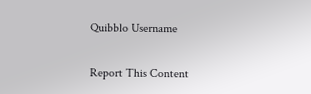Quibblo Username


Report This Content